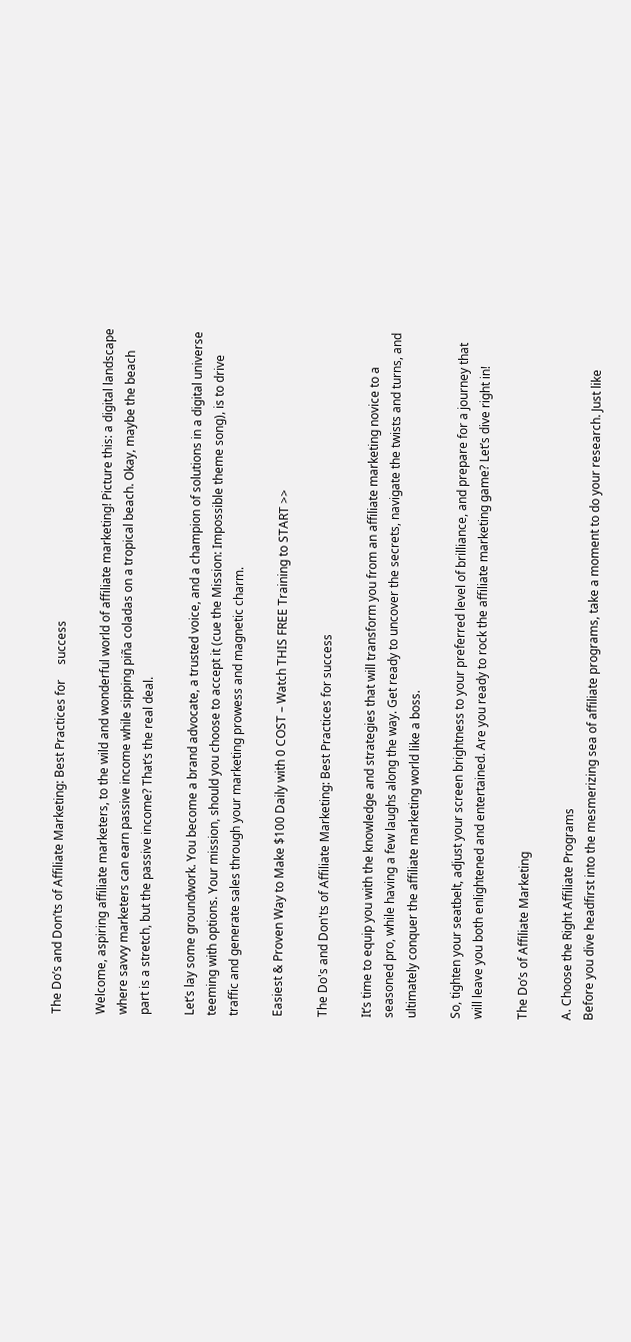The Do’s and Don’ts of Affiliate Marketing: Best Practices for     success

Welcome, aspiring affiliate marketers, to the wild and wonderful world of affiliate marketing! Picture this: a digital landscape where savvy marketers can earn passive income while sipping piña coladas on a tropical beach. Okay, maybe the beach part is a stretch, but the passive income? That’s the real deal.

Let’s lay some groundwork. You become a brand advocate, a trusted voice, and a champion of solutions in a digital universe teeming with options. Your mission, should you choose to accept it (cue the Mission: Impossible theme song), is to drive traffic and generate sales through your marketing prowess and magnetic charm.

Easiest & Proven Way to Make $100 Daily with 0 COST – Watch THIS FREE Training to START >>

The Do's and Don'ts of Affiliate Marketing: Best Practices for success

It’s time to equip you with the knowledge and strategies that will transform you from an affiliate marketing novice to a seasoned pro, while having a few laughs along the way. Get ready to uncover the secrets, navigate the twists and turns, and ultimately conquer the affiliate marketing world like a boss.

So, tighten your seatbelt, adjust your screen brightness to your preferred level of brilliance, and prepare for a journey that will leave you both enlightened and entertained. Are you ready to rock the affiliate marketing game? Let’s dive right in!

The Do’s of Affiliate Marketing

A. Choose the Right Affiliate Programs
Before you dive headfirst into the mesmerizing sea of affiliate programs, take a moment to do your research. Just like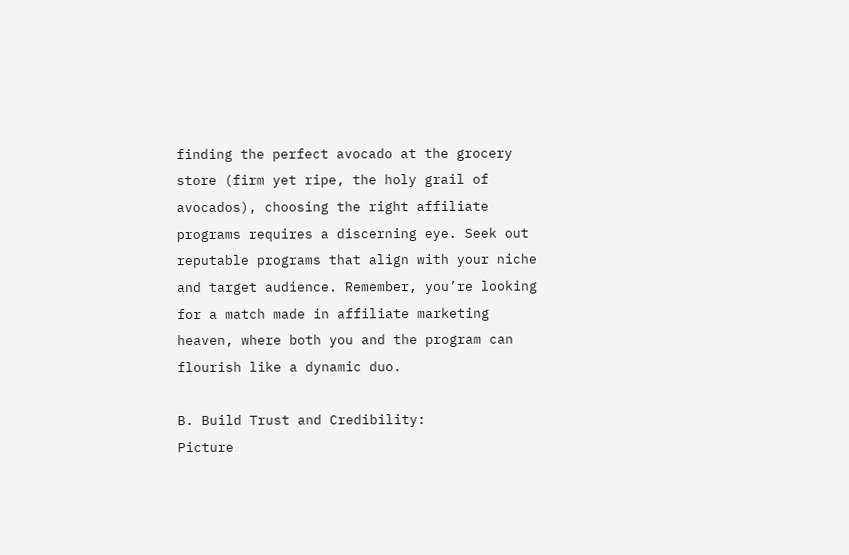finding the perfect avocado at the grocery store (firm yet ripe, the holy grail of avocados), choosing the right affiliate programs requires a discerning eye. Seek out reputable programs that align with your niche and target audience. Remember, you’re looking for a match made in affiliate marketing heaven, where both you and the program can flourish like a dynamic duo.

B. Build Trust and Credibility:
Picture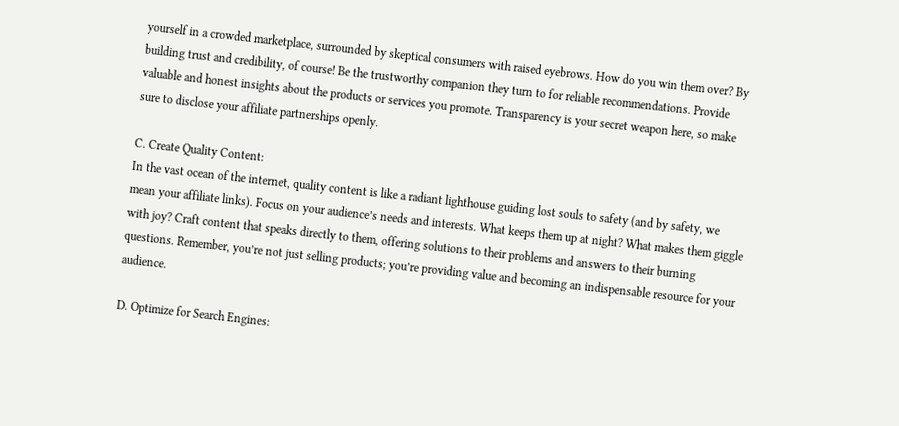yourself in a crowded marketplace, surrounded by skeptical consumers with raised eyebrows. How do you win them over? By building trust and credibility, of course! Be the trustworthy companion they turn to for reliable recommendations. Provide valuable and honest insights about the products or services you promote. Transparency is your secret weapon here, so make sure to disclose your affiliate partnerships openly.

C. Create Quality Content:
In the vast ocean of the internet, quality content is like a radiant lighthouse guiding lost souls to safety (and by safety, we mean your affiliate links). Focus on your audience’s needs and interests. What keeps them up at night? What makes them giggle with joy? Craft content that speaks directly to them, offering solutions to their problems and answers to their burning questions. Remember, you’re not just selling products; you’re providing value and becoming an indispensable resource for your audience.

D. Optimize for Search Engines: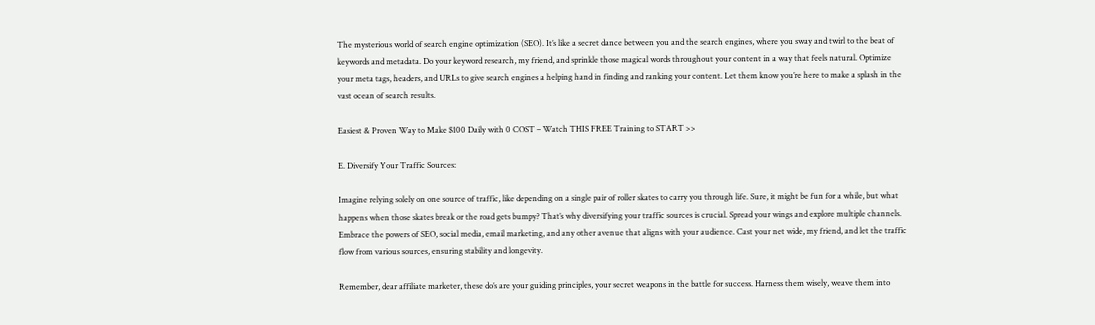The mysterious world of search engine optimization (SEO). It’s like a secret dance between you and the search engines, where you sway and twirl to the beat of keywords and metadata. Do your keyword research, my friend, and sprinkle those magical words throughout your content in a way that feels natural. Optimize your meta tags, headers, and URLs to give search engines a helping hand in finding and ranking your content. Let them know you’re here to make a splash in the vast ocean of search results.

Easiest & Proven Way to Make $100 Daily with 0 COST – Watch THIS FREE Training to START >>

E. Diversify Your Traffic Sources:

Imagine relying solely on one source of traffic, like depending on a single pair of roller skates to carry you through life. Sure, it might be fun for a while, but what happens when those skates break or the road gets bumpy? That’s why diversifying your traffic sources is crucial. Spread your wings and explore multiple channels. Embrace the powers of SEO, social media, email marketing, and any other avenue that aligns with your audience. Cast your net wide, my friend, and let the traffic flow from various sources, ensuring stability and longevity.

Remember, dear affiliate marketer, these do’s are your guiding principles, your secret weapons in the battle for success. Harness them wisely, weave them into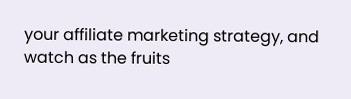your affiliate marketing strategy, and watch as the fruits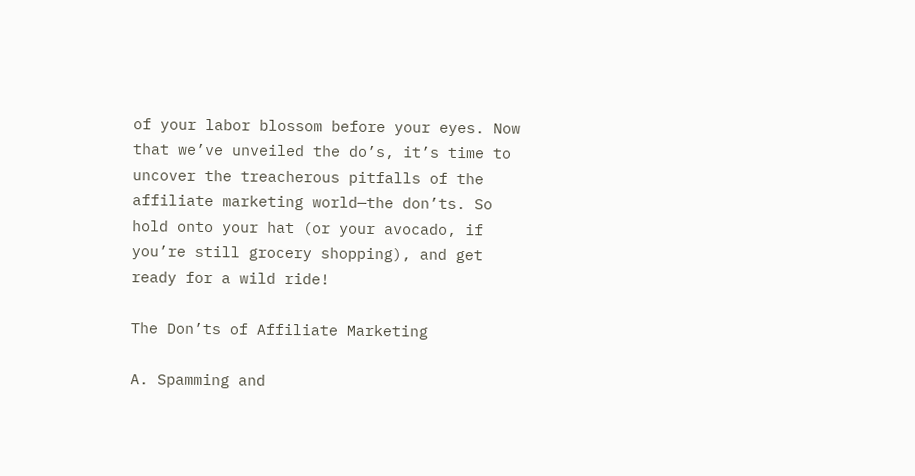of your labor blossom before your eyes. Now that we’ve unveiled the do’s, it’s time to uncover the treacherous pitfalls of the affiliate marketing world—the don’ts. So hold onto your hat (or your avocado, if you’re still grocery shopping), and get ready for a wild ride!

The Don’ts of Affiliate Marketing

A. Spamming and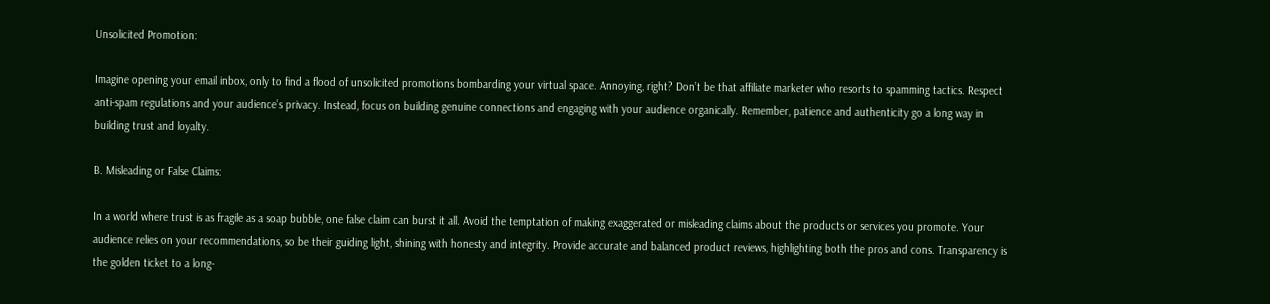Unsolicited Promotion:

Imagine opening your email inbox, only to find a flood of unsolicited promotions bombarding your virtual space. Annoying, right? Don’t be that affiliate marketer who resorts to spamming tactics. Respect anti-spam regulations and your audience’s privacy. Instead, focus on building genuine connections and engaging with your audience organically. Remember, patience and authenticity go a long way in building trust and loyalty.

B. Misleading or False Claims:

In a world where trust is as fragile as a soap bubble, one false claim can burst it all. Avoid the temptation of making exaggerated or misleading claims about the products or services you promote. Your audience relies on your recommendations, so be their guiding light, shining with honesty and integrity. Provide accurate and balanced product reviews, highlighting both the pros and cons. Transparency is the golden ticket to a long-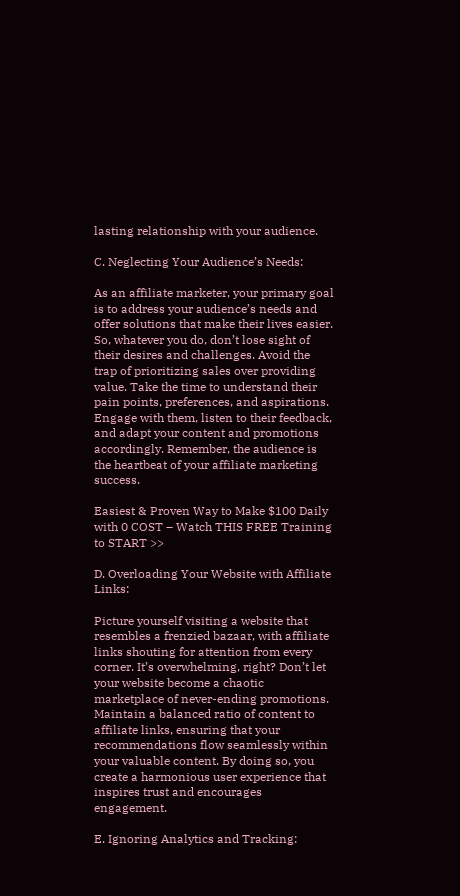lasting relationship with your audience.

C. Neglecting Your Audience’s Needs:

As an affiliate marketer, your primary goal is to address your audience’s needs and offer solutions that make their lives easier. So, whatever you do, don’t lose sight of their desires and challenges. Avoid the trap of prioritizing sales over providing value. Take the time to understand their pain points, preferences, and aspirations. Engage with them, listen to their feedback, and adapt your content and promotions accordingly. Remember, the audience is the heartbeat of your affiliate marketing success.

Easiest & Proven Way to Make $100 Daily with 0 COST – Watch THIS FREE Training to START >>

D. Overloading Your Website with Affiliate Links:

Picture yourself visiting a website that resembles a frenzied bazaar, with affiliate links shouting for attention from every corner. It’s overwhelming, right? Don’t let your website become a chaotic marketplace of never-ending promotions. Maintain a balanced ratio of content to affiliate links, ensuring that your recommendations flow seamlessly within your valuable content. By doing so, you create a harmonious user experience that inspires trust and encourages engagement.

E. Ignoring Analytics and Tracking: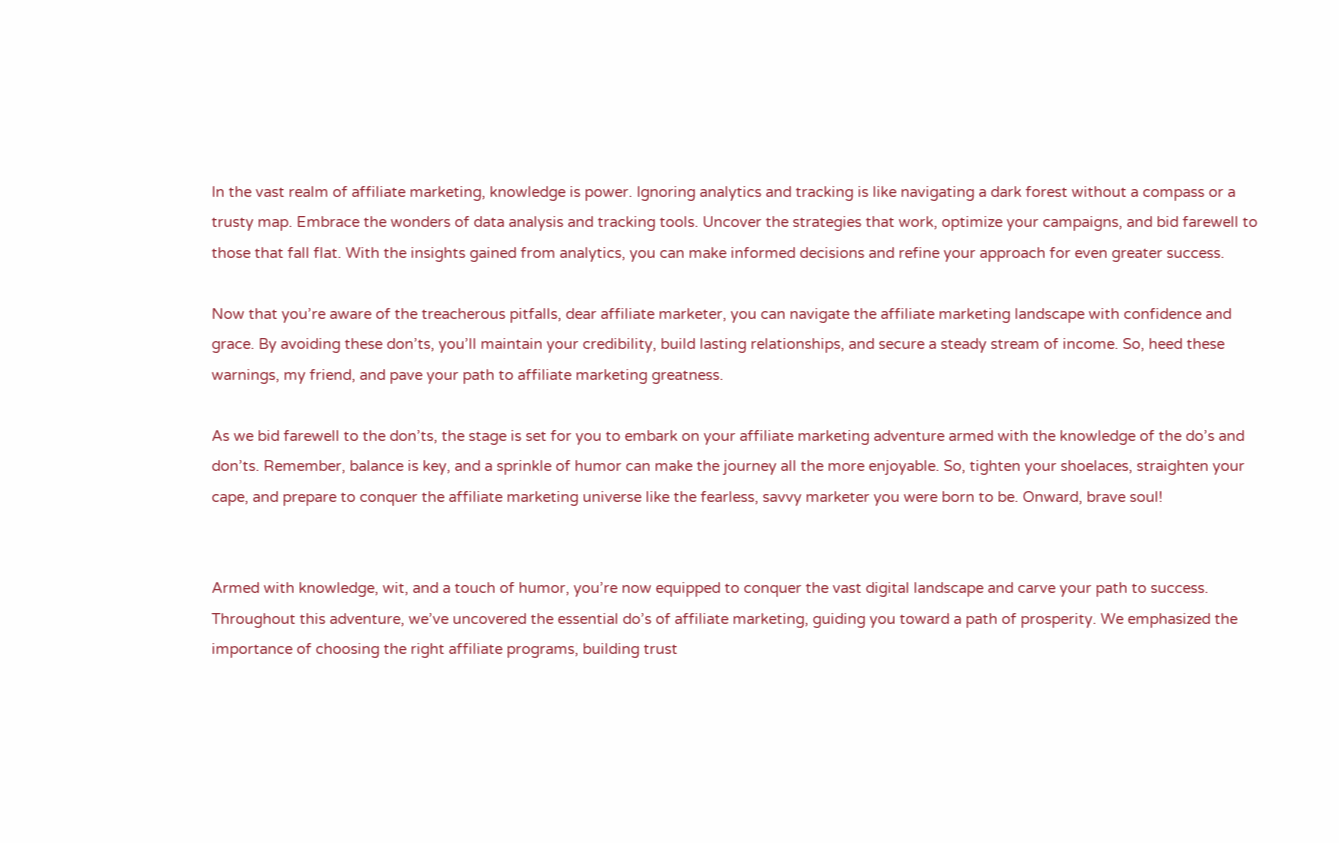In the vast realm of affiliate marketing, knowledge is power. Ignoring analytics and tracking is like navigating a dark forest without a compass or a trusty map. Embrace the wonders of data analysis and tracking tools. Uncover the strategies that work, optimize your campaigns, and bid farewell to those that fall flat. With the insights gained from analytics, you can make informed decisions and refine your approach for even greater success.

Now that you’re aware of the treacherous pitfalls, dear affiliate marketer, you can navigate the affiliate marketing landscape with confidence and grace. By avoiding these don’ts, you’ll maintain your credibility, build lasting relationships, and secure a steady stream of income. So, heed these warnings, my friend, and pave your path to affiliate marketing greatness.

As we bid farewell to the don’ts, the stage is set for you to embark on your affiliate marketing adventure armed with the knowledge of the do’s and don’ts. Remember, balance is key, and a sprinkle of humor can make the journey all the more enjoyable. So, tighten your shoelaces, straighten your cape, and prepare to conquer the affiliate marketing universe like the fearless, savvy marketer you were born to be. Onward, brave soul!


Armed with knowledge, wit, and a touch of humor, you’re now equipped to conquer the vast digital landscape and carve your path to success. Throughout this adventure, we’ve uncovered the essential do’s of affiliate marketing, guiding you toward a path of prosperity. We emphasized the importance of choosing the right affiliate programs, building trust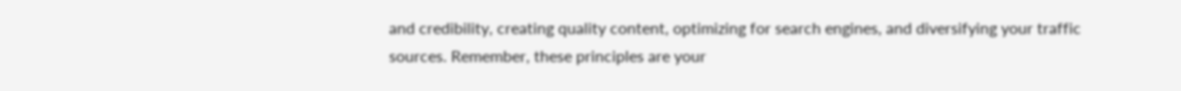and credibility, creating quality content, optimizing for search engines, and diversifying your traffic sources. Remember, these principles are your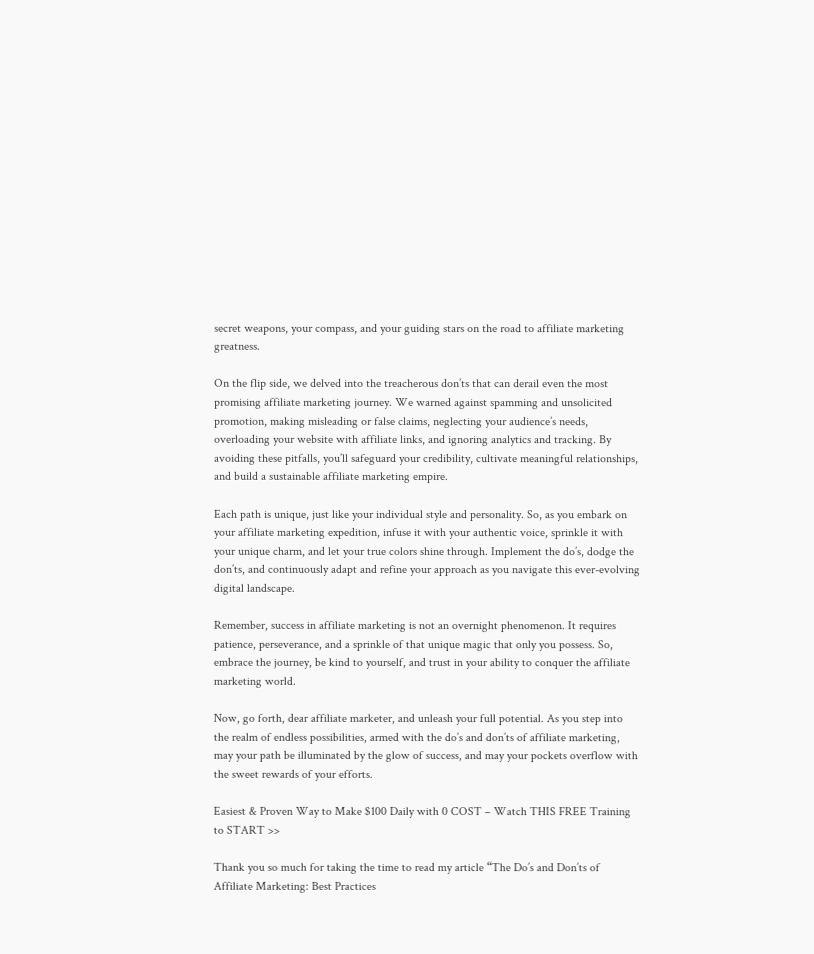secret weapons, your compass, and your guiding stars on the road to affiliate marketing greatness.

On the flip side, we delved into the treacherous don’ts that can derail even the most promising affiliate marketing journey. We warned against spamming and unsolicited promotion, making misleading or false claims, neglecting your audience’s needs, overloading your website with affiliate links, and ignoring analytics and tracking. By avoiding these pitfalls, you’ll safeguard your credibility, cultivate meaningful relationships, and build a sustainable affiliate marketing empire.

Each path is unique, just like your individual style and personality. So, as you embark on your affiliate marketing expedition, infuse it with your authentic voice, sprinkle it with your unique charm, and let your true colors shine through. Implement the do’s, dodge the don’ts, and continuously adapt and refine your approach as you navigate this ever-evolving digital landscape.

Remember, success in affiliate marketing is not an overnight phenomenon. It requires patience, perseverance, and a sprinkle of that unique magic that only you possess. So, embrace the journey, be kind to yourself, and trust in your ability to conquer the affiliate marketing world.

Now, go forth, dear affiliate marketer, and unleash your full potential. As you step into the realm of endless possibilities, armed with the do’s and don’ts of affiliate marketing, may your path be illuminated by the glow of success, and may your pockets overflow with the sweet rewards of your efforts.

Easiest & Proven Way to Make $100 Daily with 0 COST – Watch THIS FREE Training to START >>

Thank you so much for taking the time to read my article “The Do’s and Don’ts of Affiliate Marketing: Best Practices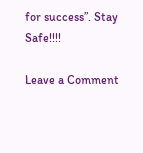for success”. Stay Safe!!!!

Leave a Comment